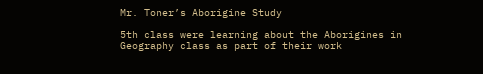Mr. Toner’s Aborigine Study

5th class were learning about the Aborigines in Geography class as part of their work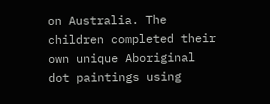on Australia. The children completed their own unique Aboriginal dot paintings using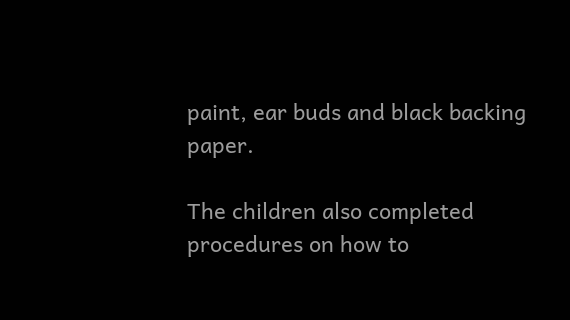paint, ear buds and black backing paper.

The children also completed procedures on how to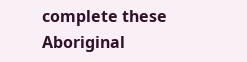complete these Aboriginal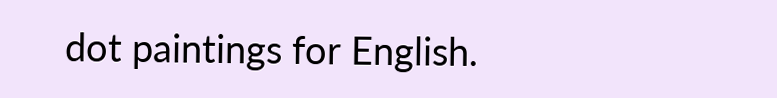dot paintings for English.